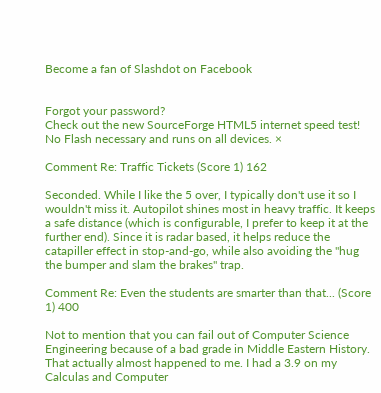Become a fan of Slashdot on Facebook


Forgot your password?
Check out the new SourceForge HTML5 internet speed test! No Flash necessary and runs on all devices. ×

Comment Re: Traffic Tickets (Score 1) 162

Seconded. While I like the 5 over, I typically don't use it so I wouldn't miss it. Autopilot shines most in heavy traffic. It keeps a safe distance (which is configurable, I prefer to keep it at the further end). Since it is radar based, it helps reduce the catapiller effect in stop-and-go, while also avoiding the "hug the bumper and slam the brakes" trap.

Comment Re: Even the students are smarter than that... (Score 1) 400

Not to mention that you can fail out of Computer Science Engineering because of a bad grade in Middle Eastern History. That actually almost happened to me. I had a 3.9 on my Calculas and Computer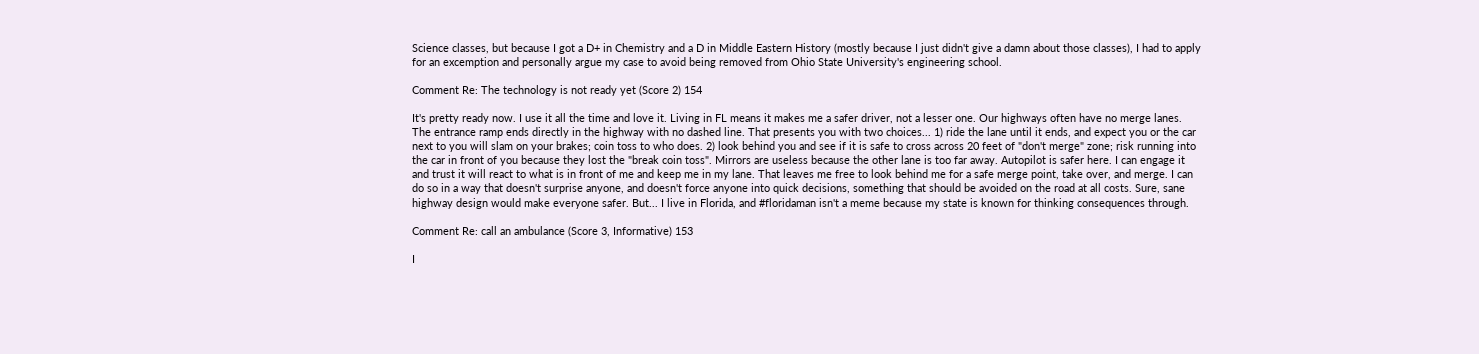Science classes, but because I got a D+ in Chemistry and a D in Middle Eastern History (mostly because I just didn't give a damn about those classes), I had to apply for an excemption and personally argue my case to avoid being removed from Ohio State University's engineering school.

Comment Re: The technology is not ready yet (Score 2) 154

It's pretty ready now. I use it all the time and love it. Living in FL means it makes me a safer driver, not a lesser one. Our highways often have no merge lanes. The entrance ramp ends directly in the highway with no dashed line. That presents you with two choices... 1) ride the lane until it ends, and expect you or the car next to you will slam on your brakes; coin toss to who does. 2) look behind you and see if it is safe to cross across 20 feet of "don't merge" zone; risk running into the car in front of you because they lost the "break coin toss". Mirrors are useless because the other lane is too far away. Autopilot is safer here. I can engage it and trust it will react to what is in front of me and keep me in my lane. That leaves me free to look behind me for a safe merge point, take over, and merge. I can do so in a way that doesn't surprise anyone, and doesn't force anyone into quick decisions, something that should be avoided on the road at all costs. Sure, sane highway design would make everyone safer. But... I live in Florida, and #floridaman isn't a meme because my state is known for thinking consequences through.

Comment Re: call an ambulance (Score 3, Informative) 153

I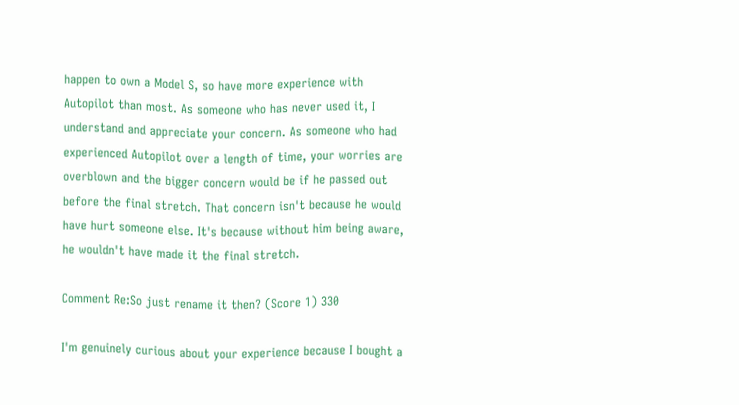happen to own a Model S, so have more experience with Autopilot than most. As someone who has never used it, I understand and appreciate your concern. As someone who had experienced Autopilot over a length of time, your worries are overblown and the bigger concern would be if he passed out before the final stretch. That concern isn't because he would have hurt someone else. It's because without him being aware, he wouldn't have made it the final stretch.

Comment Re:So just rename it then? (Score 1) 330

I'm genuinely curious about your experience because I bought a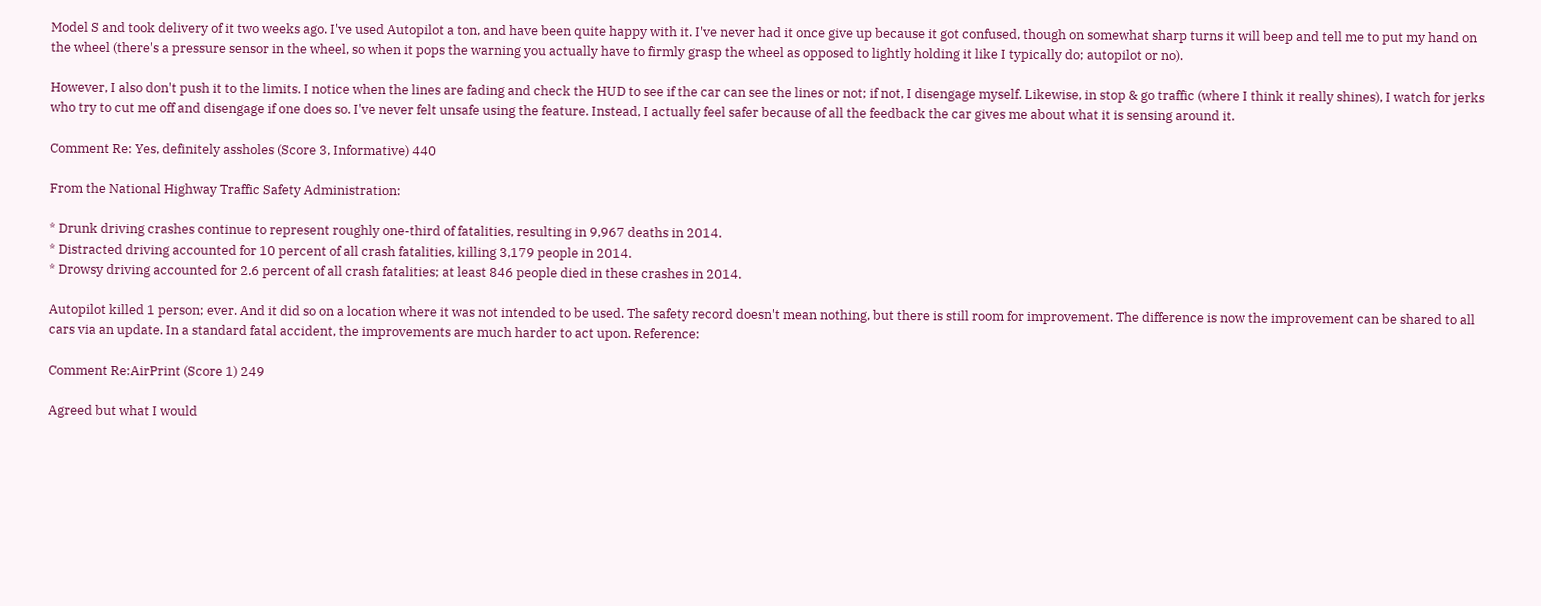Model S and took delivery of it two weeks ago. I've used Autopilot a ton, and have been quite happy with it. I've never had it once give up because it got confused, though on somewhat sharp turns it will beep and tell me to put my hand on the wheel (there's a pressure sensor in the wheel, so when it pops the warning you actually have to firmly grasp the wheel as opposed to lightly holding it like I typically do; autopilot or no).

However, I also don't push it to the limits. I notice when the lines are fading and check the HUD to see if the car can see the lines or not; if not, I disengage myself. Likewise, in stop & go traffic (where I think it really shines), I watch for jerks who try to cut me off and disengage if one does so. I've never felt unsafe using the feature. Instead, I actually feel safer because of all the feedback the car gives me about what it is sensing around it.

Comment Re: Yes, definitely assholes (Score 3, Informative) 440

From the National Highway Traffic Safety Administration:

* Drunk driving crashes continue to represent roughly one-third of fatalities, resulting in 9,967 deaths in 2014.
* Distracted driving accounted for 10 percent of all crash fatalities, killing 3,179 people in 2014.
* Drowsy driving accounted for 2.6 percent of all crash fatalities; at least 846 people died in these crashes in 2014.

Autopilot killed 1 person; ever. And it did so on a location where it was not intended to be used. The safety record doesn't mean nothing, but there is still room for improvement. The difference is now the improvement can be shared to all cars via an update. In a standard fatal accident, the improvements are much harder to act upon. Reference:

Comment Re:AirPrint (Score 1) 249

Agreed but what I would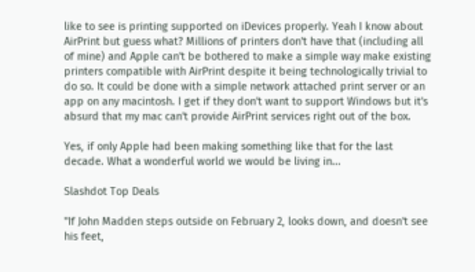like to see is printing supported on iDevices properly. Yeah I know about AirPrint but guess what? Millions of printers don't have that (including all of mine) and Apple can't be bothered to make a simple way make existing printers compatible with AirPrint despite it being technologically trivial to do so. It could be done with a simple network attached print server or an app on any macintosh. I get if they don't want to support Windows but it's absurd that my mac can't provide AirPrint services right out of the box.

Yes, if only Apple had been making something like that for the last decade. What a wonderful world we would be living in...

Slashdot Top Deals

"If John Madden steps outside on February 2, looks down, and doesn't see his feet,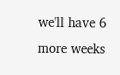we'll have 6 more weeks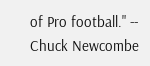of Pro football." -- Chuck Newcombe